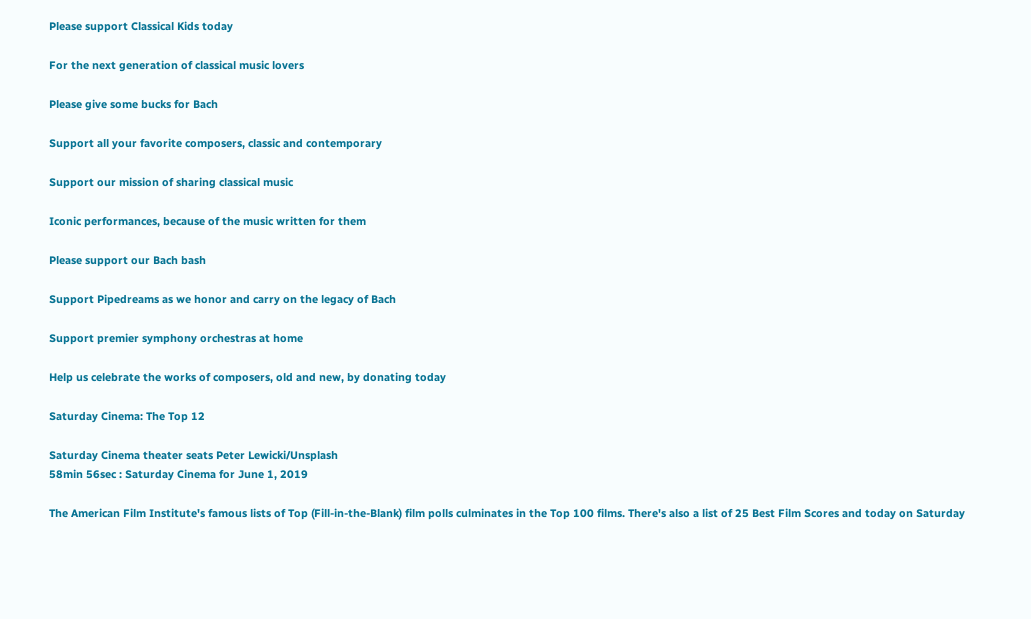Please support Classical Kids today

For the next generation of classical music lovers

Please give some bucks for Bach

Support all your favorite composers, classic and contemporary

Support our mission of sharing classical music

Iconic performances, because of the music written for them

Please support our Bach bash

Support Pipedreams as we honor and carry on the legacy of Bach

Support premier symphony orchestras at home

Help us celebrate the works of composers, old and new, by donating today

Saturday Cinema: The Top 12

Saturday Cinema theater seats Peter Lewicki/Unsplash
58min 56sec : Saturday Cinema for June 1, 2019

The American Film Institute's famous lists of Top (Fill-in-the-Blank) film polls culminates in the Top 100 films. There's also a list of 25 Best Film Scores and today on Saturday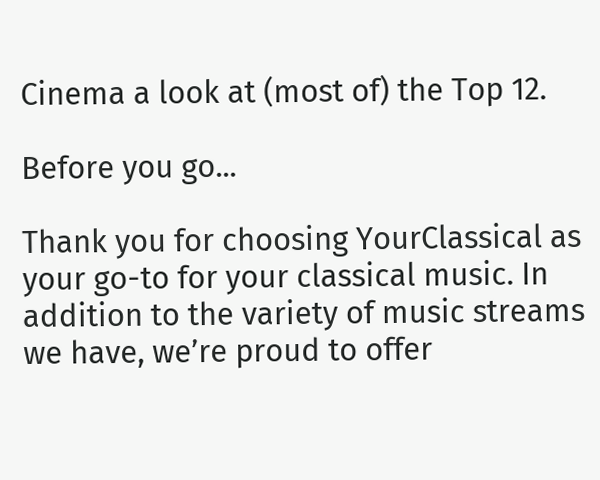Cinema a look at (most of) the Top 12.

Before you go...

Thank you for choosing YourClassical as your go-to for your classical music. In addition to the variety of music streams we have, we’re proud to offer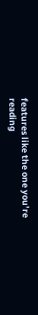features like the one you’re reading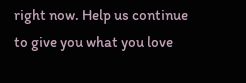right now. Help us continue to give you what you love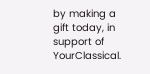by making a gift today, in support of YourClassical.